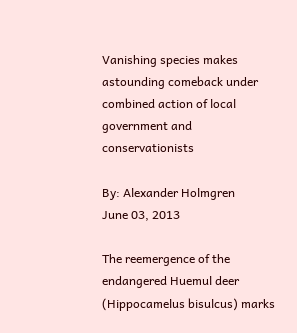Vanishing species makes astounding comeback under combined action of local government and conservationists

By: Alexander Holmgren
June 03, 2013

The reemergence of the endangered Huemul deer (Hippocamelus bisulcus) marks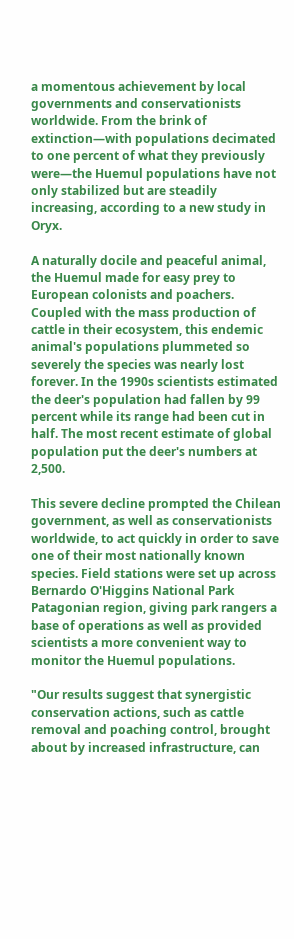a momentous achievement by local governments and conservationists worldwide. From the brink of extinction—with populations decimated to one percent of what they previously were—the Huemul populations have not only stabilized but are steadily increasing, according to a new study in Oryx.

A naturally docile and peaceful animal, the Huemul made for easy prey to European colonists and poachers. Coupled with the mass production of cattle in their ecosystem, this endemic animal's populations plummeted so severely the species was nearly lost forever. In the 1990s scientists estimated the deer's population had fallen by 99 percent while its range had been cut in half. The most recent estimate of global population put the deer's numbers at 2,500.

This severe decline prompted the Chilean government, as well as conservationists worldwide, to act quickly in order to save one of their most nationally known species. Field stations were set up across Bernardo O'Higgins National Park Patagonian region, giving park rangers a base of operations as well as provided scientists a more convenient way to monitor the Huemul populations.

"Our results suggest that synergistic conservation actions, such as cattle removal and poaching control, brought about by increased infrastructure, can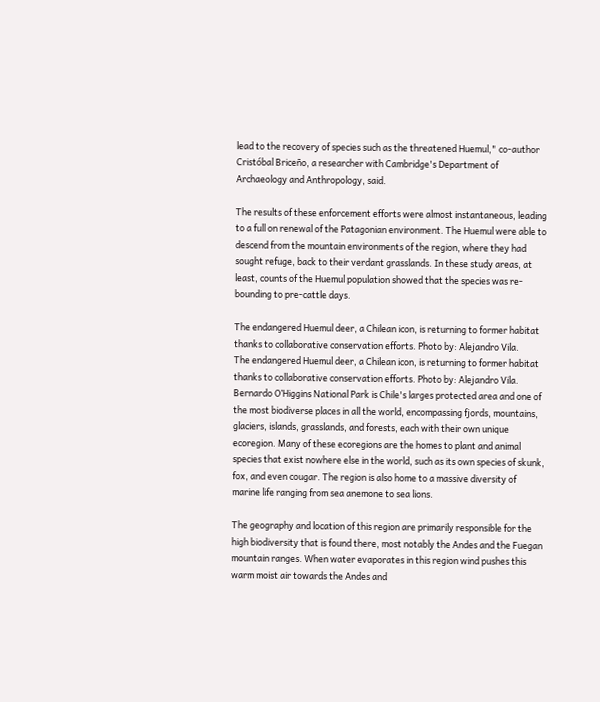lead to the recovery of species such as the threatened Huemul," co-author Cristóbal Briceño, a researcher with Cambridge's Department of Archaeology and Anthropology, said.

The results of these enforcement efforts were almost instantaneous, leading to a full on renewal of the Patagonian environment. The Huemul were able to descend from the mountain environments of the region, where they had sought refuge, back to their verdant grasslands. In these study areas, at least, counts of the Huemul population showed that the species was re-bounding to pre-cattle days.

The endangered Huemul deer, a Chilean icon, is returning to former habitat thanks to collaborative conservation efforts. Photo by: Alejandro Vila.
The endangered Huemul deer, a Chilean icon, is returning to former habitat thanks to collaborative conservation efforts. Photo by: Alejandro Vila.
Bernardo O’Higgins National Park is Chile's larges protected area and one of the most biodiverse places in all the world, encompassing fjords, mountains, glaciers, islands, grasslands, and forests, each with their own unique ecoregion. Many of these ecoregions are the homes to plant and animal species that exist nowhere else in the world, such as its own species of skunk, fox, and even cougar. The region is also home to a massive diversity of marine life ranging from sea anemone to sea lions.

The geography and location of this region are primarily responsible for the high biodiversity that is found there, most notably the Andes and the Fuegan mountain ranges. When water evaporates in this region wind pushes this warm moist air towards the Andes and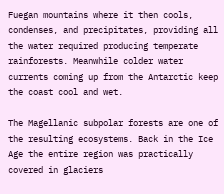Fuegan mountains where it then cools, condenses, and precipitates, providing all the water required producing temperate rainforests. Meanwhile colder water currents coming up from the Antarctic keep the coast cool and wet.

The Magellanic subpolar forests are one of the resulting ecosystems. Back in the Ice Age the entire region was practically covered in glaciers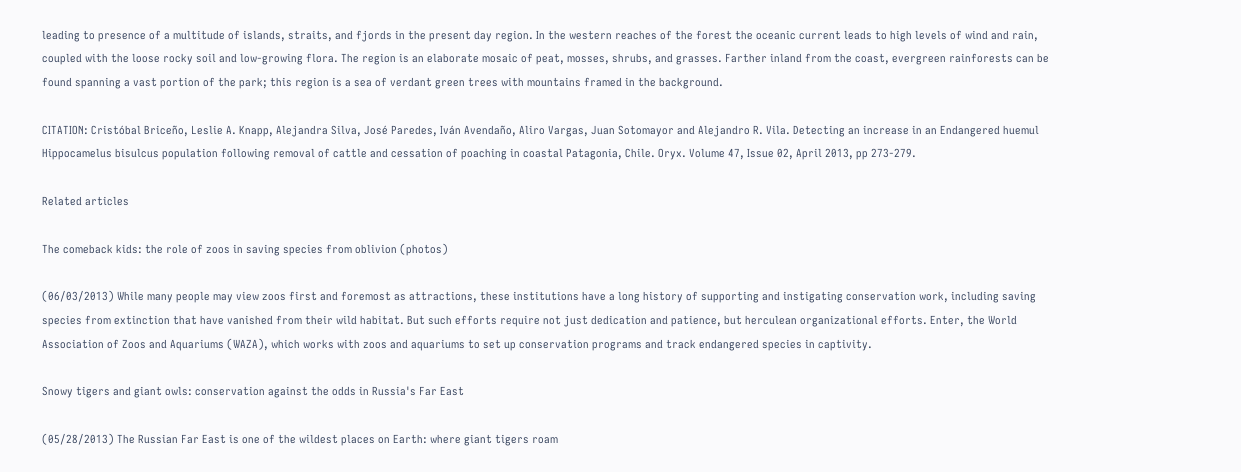leading to presence of a multitude of islands, straits, and fjords in the present day region. In the western reaches of the forest the oceanic current leads to high levels of wind and rain, coupled with the loose rocky soil and low-growing flora. The region is an elaborate mosaic of peat, mosses, shrubs, and grasses. Farther inland from the coast, evergreen rainforests can be found spanning a vast portion of the park; this region is a sea of verdant green trees with mountains framed in the background.

CITATION: Cristóbal Briceño, Leslie A. Knapp, Alejandra Silva, José Paredes, Iván Avendaño, Aliro Vargas, Juan Sotomayor and Alejandro R. Vila. Detecting an increase in an Endangered huemul Hippocamelus bisulcus population following removal of cattle and cessation of poaching in coastal Patagonia, Chile. Oryx. Volume 47, Issue 02, April 2013, pp 273-279.

Related articles

The comeback kids: the role of zoos in saving species from oblivion (photos)

(06/03/2013) While many people may view zoos first and foremost as attractions, these institutions have a long history of supporting and instigating conservation work, including saving species from extinction that have vanished from their wild habitat. But such efforts require not just dedication and patience, but herculean organizational efforts. Enter, the World Association of Zoos and Aquariums (WAZA), which works with zoos and aquariums to set up conservation programs and track endangered species in captivity.

Snowy tigers and giant owls: conservation against the odds in Russia's Far East

(05/28/2013) The Russian Far East is one of the wildest places on Earth: where giant tigers roam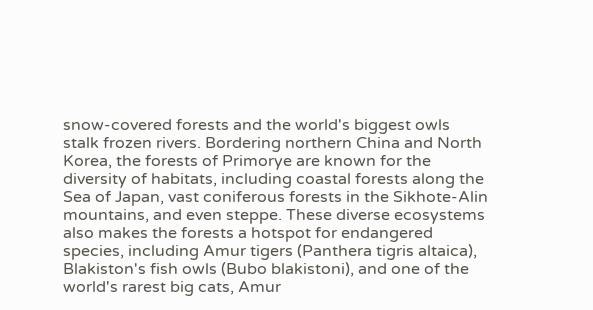snow-covered forests and the world's biggest owls stalk frozen rivers. Bordering northern China and North Korea, the forests of Primorye are known for the diversity of habitats, including coastal forests along the Sea of Japan, vast coniferous forests in the Sikhote-Alin mountains, and even steppe. These diverse ecosystems also makes the forests a hotspot for endangered species, including Amur tigers (Panthera tigris altaica), Blakiston's fish owls (Bubo blakistoni), and one of the world's rarest big cats, Amur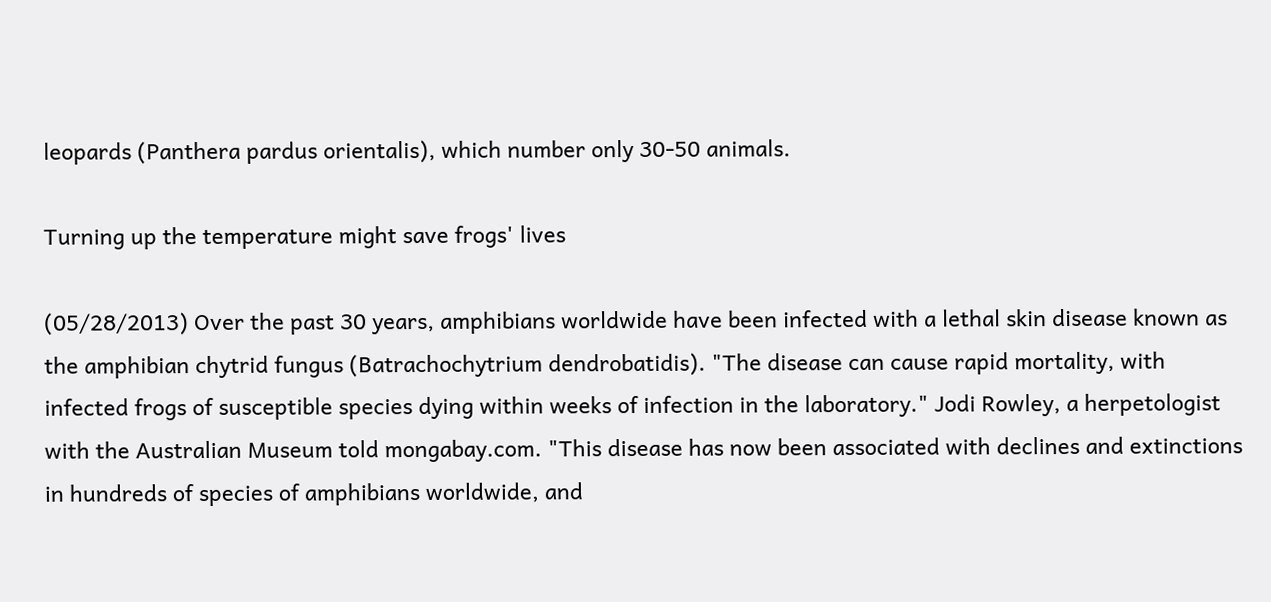leopards (Panthera pardus orientalis), which number only 30-50 animals.

Turning up the temperature might save frogs' lives

(05/28/2013) Over the past 30 years, amphibians worldwide have been infected with a lethal skin disease known as the amphibian chytrid fungus (Batrachochytrium dendrobatidis). "The disease can cause rapid mortality, with infected frogs of susceptible species dying within weeks of infection in the laboratory." Jodi Rowley, a herpetologist with the Australian Museum told mongabay.com. "This disease has now been associated with declines and extinctions in hundreds of species of amphibians worldwide, and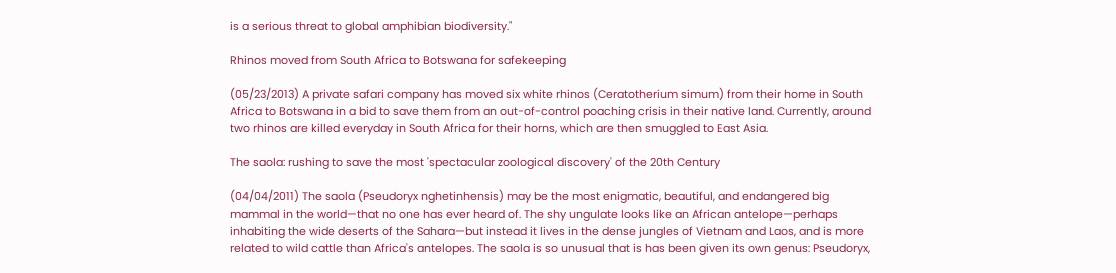is a serious threat to global amphibian biodiversity."

Rhinos moved from South Africa to Botswana for safekeeping

(05/23/2013) A private safari company has moved six white rhinos (Ceratotherium simum) from their home in South Africa to Botswana in a bid to save them from an out-of-control poaching crisis in their native land. Currently, around two rhinos are killed everyday in South Africa for their horns, which are then smuggled to East Asia.

The saola: rushing to save the most 'spectacular zoological discovery' of the 20th Century

(04/04/2011) The saola (Pseudoryx nghetinhensis) may be the most enigmatic, beautiful, and endangered big mammal in the world—that no one has ever heard of. The shy ungulate looks like an African antelope—perhaps inhabiting the wide deserts of the Sahara—but instead it lives in the dense jungles of Vietnam and Laos, and is more related to wild cattle than Africa's antelopes. The saola is so unusual that is has been given its own genus: Pseudoryx,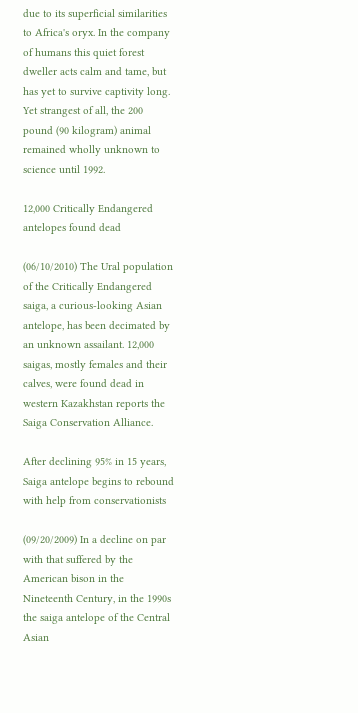due to its superficial similarities to Africa's oryx. In the company of humans this quiet forest dweller acts calm and tame, but has yet to survive captivity long. Yet strangest of all, the 200 pound (90 kilogram) animal remained wholly unknown to science until 1992.

12,000 Critically Endangered antelopes found dead

(06/10/2010) The Ural population of the Critically Endangered saiga, a curious-looking Asian antelope, has been decimated by an unknown assailant. 12,000 saigas, mostly females and their calves, were found dead in western Kazakhstan reports the Saiga Conservation Alliance.

After declining 95% in 15 years, Saiga antelope begins to rebound with help from conservationists

(09/20/2009) In a decline on par with that suffered by the American bison in the Nineteenth Century, in the 1990s the saiga antelope of the Central Asian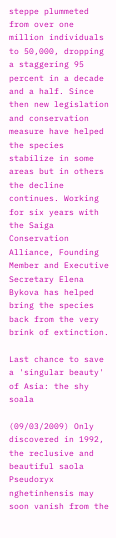steppe plummeted from over one million individuals to 50,000, dropping a staggering 95 percent in a decade and a half. Since then new legislation and conservation measure have helped the species stabilize in some areas but in others the decline continues. Working for six years with the Saiga Conservation Alliance, Founding Member and Executive Secretary Elena Bykova has helped bring the species back from the very brink of extinction.

Last chance to save a 'singular beauty' of Asia: the shy soala

(09/03/2009) Only discovered in 1992, the reclusive and beautiful saola Pseudoryx nghetinhensis may soon vanish from the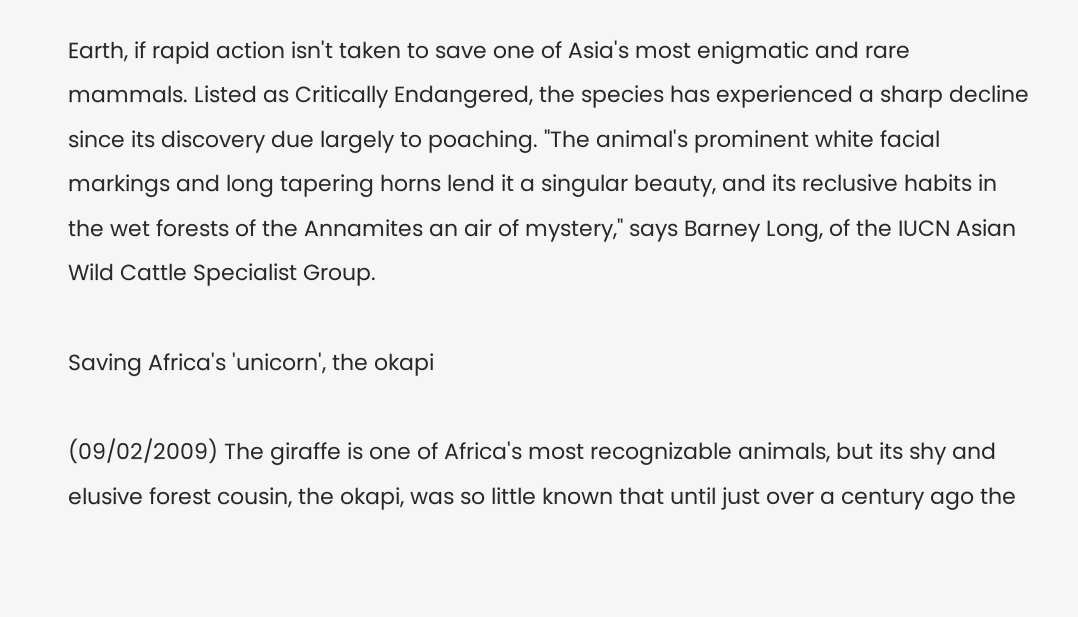Earth, if rapid action isn't taken to save one of Asia's most enigmatic and rare mammals. Listed as Critically Endangered, the species has experienced a sharp decline since its discovery due largely to poaching. "The animal's prominent white facial markings and long tapering horns lend it a singular beauty, and its reclusive habits in the wet forests of the Annamites an air of mystery," says Barney Long, of the IUCN Asian Wild Cattle Specialist Group.

Saving Africa's 'unicorn', the okapi

(09/02/2009) The giraffe is one of Africa's most recognizable animals, but its shy and elusive forest cousin, the okapi, was so little known that until just over a century ago the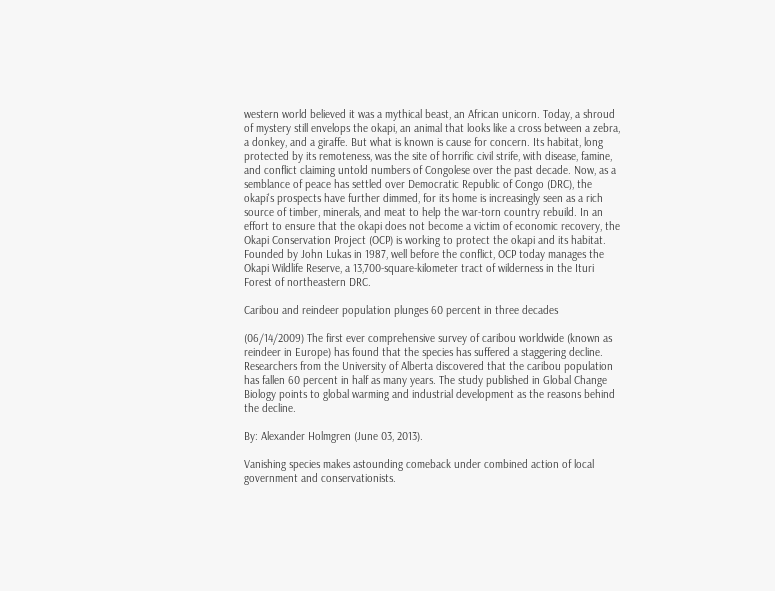western world believed it was a mythical beast, an African unicorn. Today, a shroud of mystery still envelops the okapi, an animal that looks like a cross between a zebra, a donkey, and a giraffe. But what is known is cause for concern. Its habitat, long protected by its remoteness, was the site of horrific civil strife, with disease, famine, and conflict claiming untold numbers of Congolese over the past decade. Now, as a semblance of peace has settled over Democratic Republic of Congo (DRC), the okapi's prospects have further dimmed, for its home is increasingly seen as a rich source of timber, minerals, and meat to help the war-torn country rebuild. In an effort to ensure that the okapi does not become a victim of economic recovery, the Okapi Conservation Project (OCP) is working to protect the okapi and its habitat. Founded by John Lukas in 1987, well before the conflict, OCP today manages the Okapi Wildlife Reserve, a 13,700-square-kilometer tract of wilderness in the Ituri Forest of northeastern DRC.

Caribou and reindeer population plunges 60 percent in three decades

(06/14/2009) The first ever comprehensive survey of caribou worldwide (known as reindeer in Europe) has found that the species has suffered a staggering decline. Researchers from the University of Alberta discovered that the caribou population has fallen 60 percent in half as many years. The study published in Global Change Biology points to global warming and industrial development as the reasons behind the decline.

By: Alexander Holmgren (June 03, 2013).

Vanishing species makes astounding comeback under combined action of local government and conservationists.